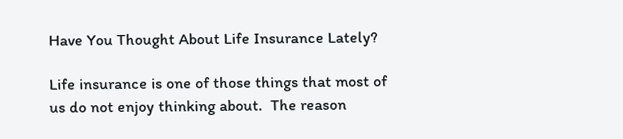Have You Thought About Life Insurance Lately?

Life insurance is one of those things that most of us do not enjoy thinking about.  The reason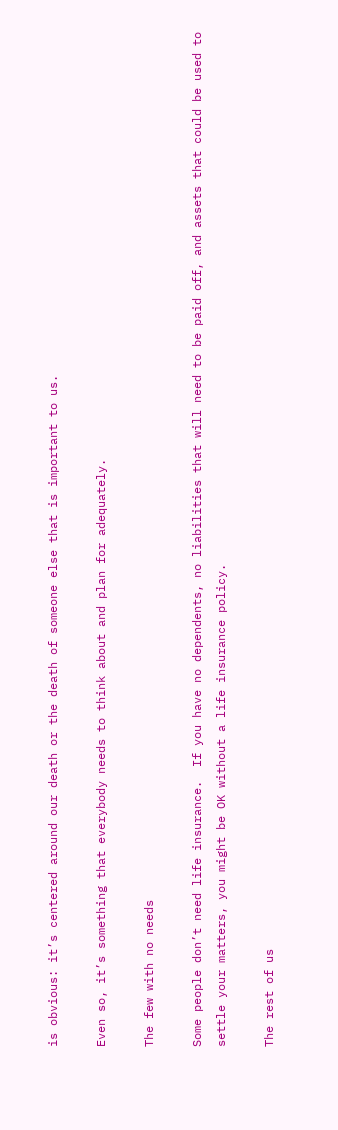is obvious: it’s centered around our death or the death of someone else that is important to us.

Even so, it’s something that everybody needs to think about and plan for adequately.

The few with no needs

Some people don’t need life insurance.  If you have no dependents, no liabilities that will need to be paid off, and assets that could be used to settle your matters, you might be OK without a life insurance policy.

The rest of us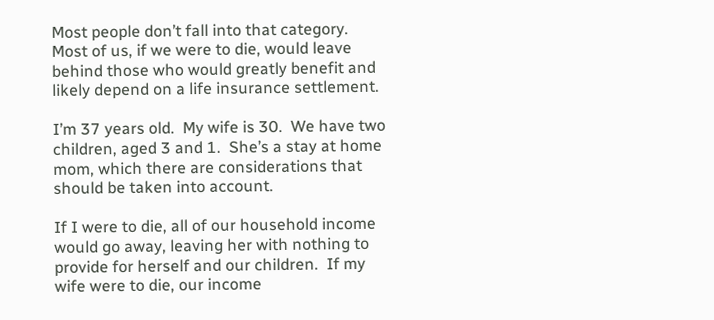Most people don’t fall into that category.  Most of us, if we were to die, would leave behind those who would greatly benefit and likely depend on a life insurance settlement.

I’m 37 years old.  My wife is 30.  We have two children, aged 3 and 1.  She’s a stay at home mom, which there are considerations that should be taken into account.

If I were to die, all of our household income would go away, leaving her with nothing to provide for herself and our children.  If my wife were to die, our income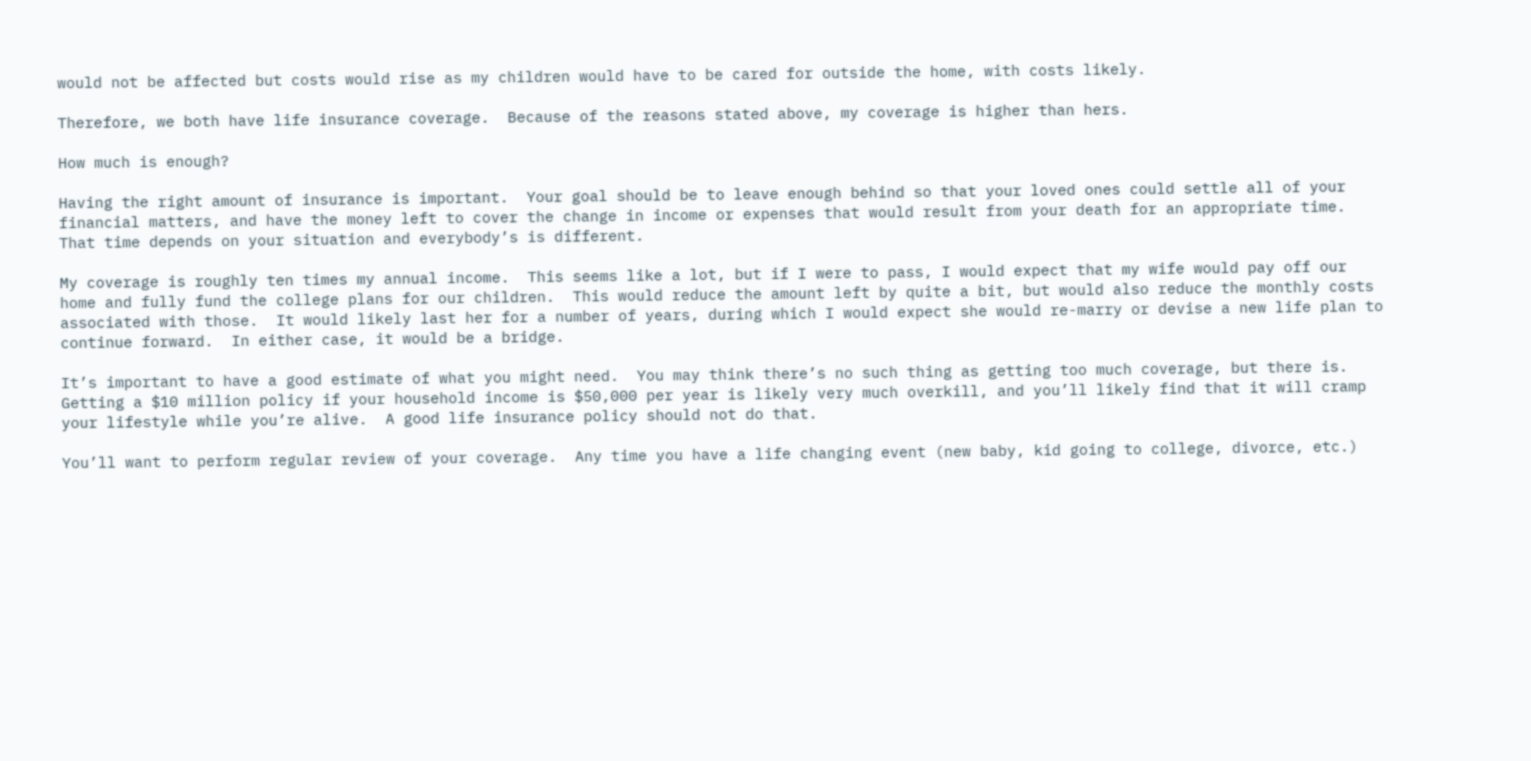would not be affected but costs would rise as my children would have to be cared for outside the home, with costs likely.

Therefore, we both have life insurance coverage.  Because of the reasons stated above, my coverage is higher than hers.

How much is enough?

Having the right amount of insurance is important.  Your goal should be to leave enough behind so that your loved ones could settle all of your financial matters, and have the money left to cover the change in income or expenses that would result from your death for an appropriate time.  That time depends on your situation and everybody’s is different.

My coverage is roughly ten times my annual income.  This seems like a lot, but if I were to pass, I would expect that my wife would pay off our home and fully fund the college plans for our children.  This would reduce the amount left by quite a bit, but would also reduce the monthly costs associated with those.  It would likely last her for a number of years, during which I would expect she would re-marry or devise a new life plan to continue forward.  In either case, it would be a bridge.

It’s important to have a good estimate of what you might need.  You may think there’s no such thing as getting too much coverage, but there is.  Getting a $10 million policy if your household income is $50,000 per year is likely very much overkill, and you’ll likely find that it will cramp your lifestyle while you’re alive.  A good life insurance policy should not do that.

You’ll want to perform regular review of your coverage.  Any time you have a life changing event (new baby, kid going to college, divorce, etc.)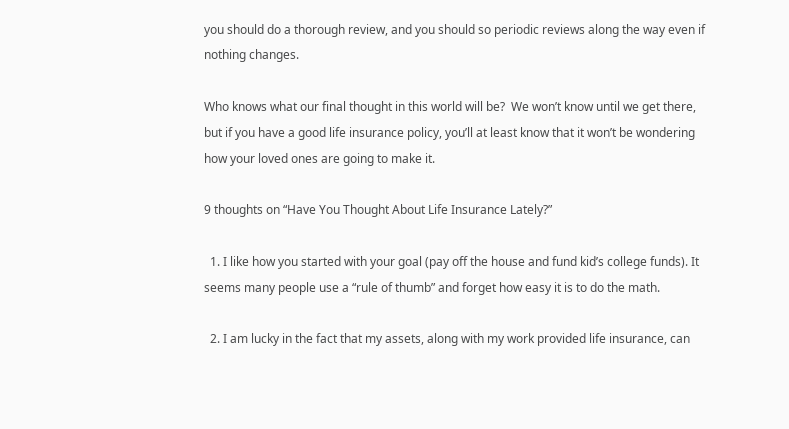you should do a thorough review, and you should so periodic reviews along the way even if nothing changes.

Who knows what our final thought in this world will be?  We won’t know until we get there, but if you have a good life insurance policy, you’ll at least know that it won’t be wondering how your loved ones are going to make it.

9 thoughts on “Have You Thought About Life Insurance Lately?”

  1. I like how you started with your goal (pay off the house and fund kid’s college funds). It seems many people use a “rule of thumb” and forget how easy it is to do the math.

  2. I am lucky in the fact that my assets, along with my work provided life insurance, can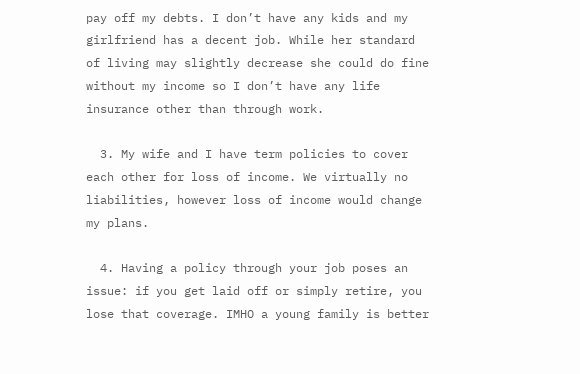pay off my debts. I don’t have any kids and my girlfriend has a decent job. While her standard of living may slightly decrease she could do fine without my income so I don’t have any life insurance other than through work.

  3. My wife and I have term policies to cover each other for loss of income. We virtually no liabilities, however loss of income would change my plans.

  4. Having a policy through your job poses an issue: if you get laid off or simply retire, you lose that coverage. IMHO a young family is better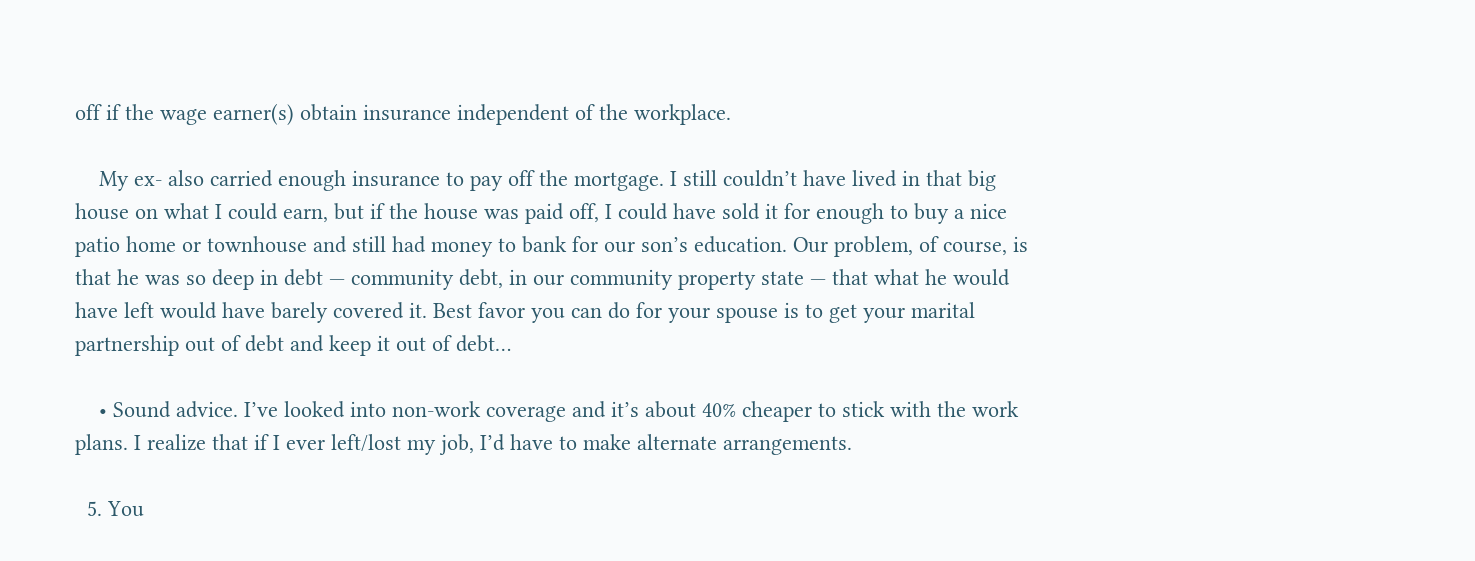off if the wage earner(s) obtain insurance independent of the workplace.

    My ex- also carried enough insurance to pay off the mortgage. I still couldn’t have lived in that big house on what I could earn, but if the house was paid off, I could have sold it for enough to buy a nice patio home or townhouse and still had money to bank for our son’s education. Our problem, of course, is that he was so deep in debt — community debt, in our community property state — that what he would have left would have barely covered it. Best favor you can do for your spouse is to get your marital partnership out of debt and keep it out of debt…

    • Sound advice. I’ve looked into non-work coverage and it’s about 40% cheaper to stick with the work plans. I realize that if I ever left/lost my job, I’d have to make alternate arrangements.

  5. You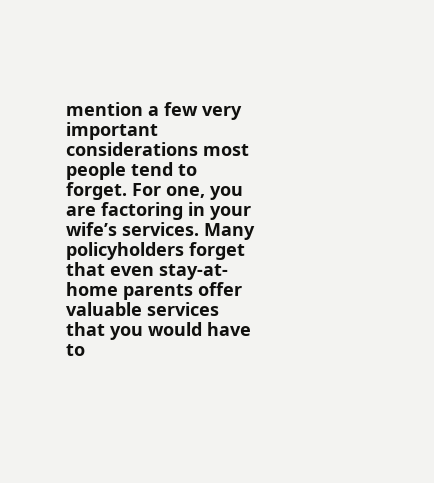mention a few very important considerations most people tend to forget. For one, you are factoring in your wife’s services. Many policyholders forget that even stay-at-home parents offer valuable services that you would have to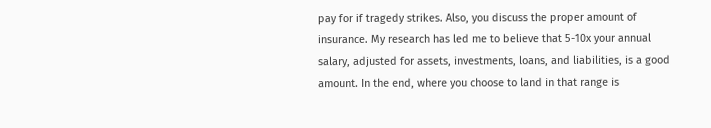pay for if tragedy strikes. Also, you discuss the proper amount of insurance. My research has led me to believe that 5-10x your annual salary, adjusted for assets, investments, loans, and liabilities, is a good amount. In the end, where you choose to land in that range is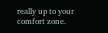really up to your comfort zone.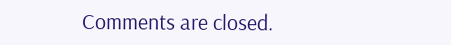Comments are closed.